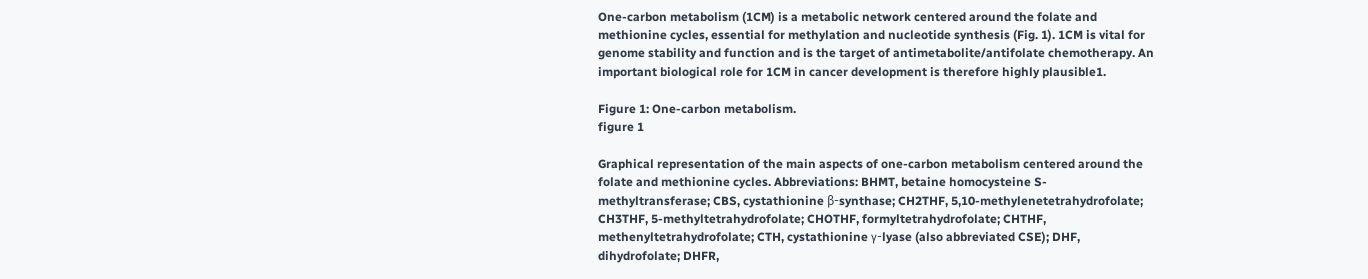One-carbon metabolism (1CM) is a metabolic network centered around the folate and methionine cycles, essential for methylation and nucleotide synthesis (Fig. 1). 1CM is vital for genome stability and function and is the target of antimetabolite/antifolate chemotherapy. An important biological role for 1CM in cancer development is therefore highly plausible1.

Figure 1: One-carbon metabolism.
figure 1

Graphical representation of the main aspects of one-carbon metabolism centered around the folate and methionine cycles. Abbreviations: BHMT, betaine homocysteine S- methyltransferase; CBS, cystathionine β-synthase; CH2THF, 5,10-methylenetetrahydrofolate; CH3THF, 5-methyltetrahydrofolate; CHOTHF, formyltetrahydrofolate; CHTHF, methenyltetrahydrofolate; CTH, cystathionine γ-lyase (also abbreviated CSE); DHF, dihydrofolate; DHFR,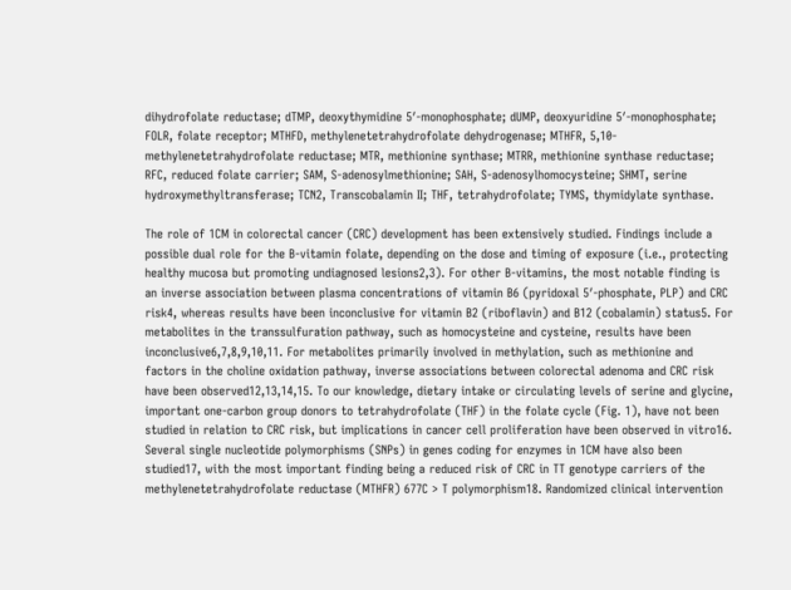dihydrofolate reductase; dTMP, deoxythymidine 5′-monophosphate; dUMP, deoxyuridine 5′-monophosphate; FOLR, folate receptor; MTHFD, methylenetetrahydrofolate dehydrogenase; MTHFR, 5,10-methylenetetrahydrofolate reductase; MTR, methionine synthase; MTRR, methionine synthase reductase; RFC, reduced folate carrier; SAM, S-adenosylmethionine; SAH, S-adenosylhomocysteine; SHMT, serine hydroxymethyltransferase; TCN2, Transcobalamin II; THF, tetrahydrofolate; TYMS, thymidylate synthase.

The role of 1CM in colorectal cancer (CRC) development has been extensively studied. Findings include a possible dual role for the B-vitamin folate, depending on the dose and timing of exposure (i.e., protecting healthy mucosa but promoting undiagnosed lesions2,3). For other B-vitamins, the most notable finding is an inverse association between plasma concentrations of vitamin B6 (pyridoxal 5′-phosphate, PLP) and CRC risk4, whereas results have been inconclusive for vitamin B2 (riboflavin) and B12 (cobalamin) status5. For metabolites in the transsulfuration pathway, such as homocysteine and cysteine, results have been inconclusive6,7,8,9,10,11. For metabolites primarily involved in methylation, such as methionine and factors in the choline oxidation pathway, inverse associations between colorectal adenoma and CRC risk have been observed12,13,14,15. To our knowledge, dietary intake or circulating levels of serine and glycine, important one-carbon group donors to tetrahydrofolate (THF) in the folate cycle (Fig. 1), have not been studied in relation to CRC risk, but implications in cancer cell proliferation have been observed in vitro16. Several single nucleotide polymorphisms (SNPs) in genes coding for enzymes in 1CM have also been studied17, with the most important finding being a reduced risk of CRC in TT genotype carriers of the methylenetetrahydrofolate reductase (MTHFR) 677C > T polymorphism18. Randomized clinical intervention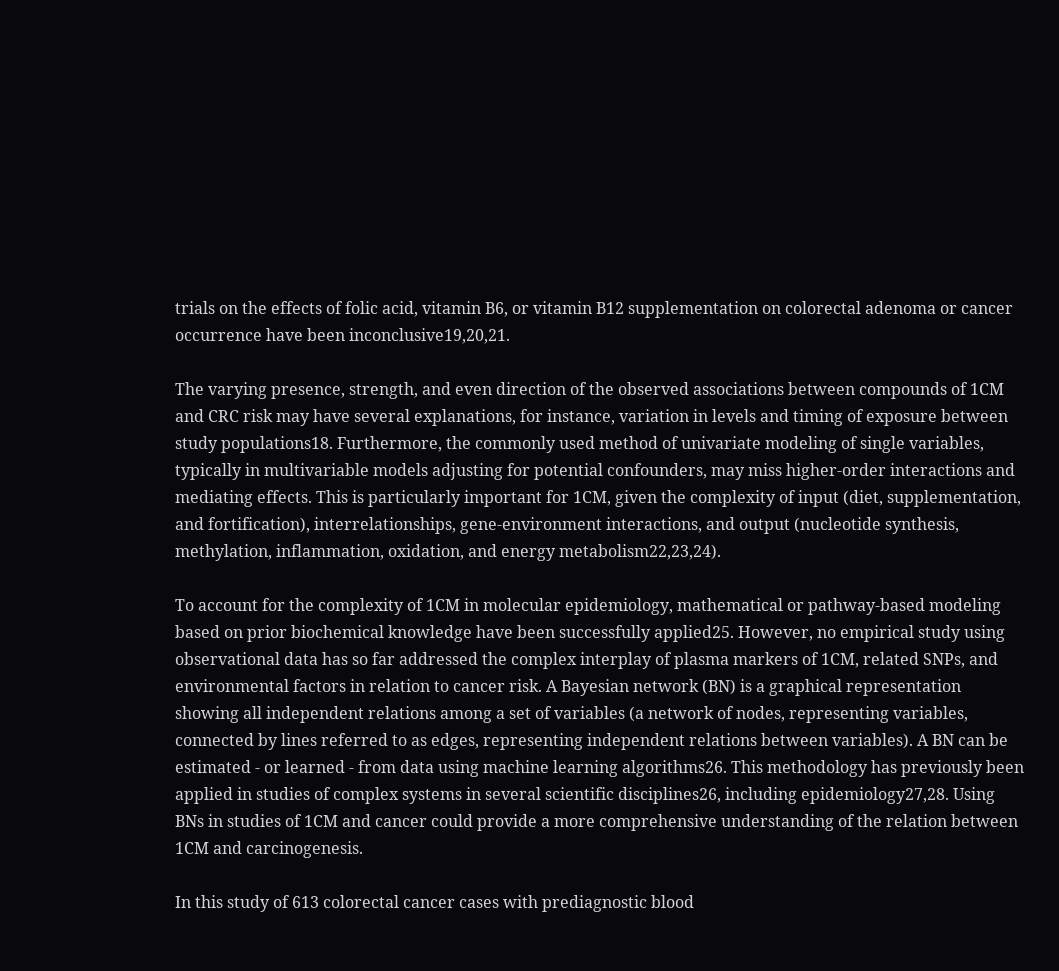trials on the effects of folic acid, vitamin B6, or vitamin B12 supplementation on colorectal adenoma or cancer occurrence have been inconclusive19,20,21.

The varying presence, strength, and even direction of the observed associations between compounds of 1CM and CRC risk may have several explanations, for instance, variation in levels and timing of exposure between study populations18. Furthermore, the commonly used method of univariate modeling of single variables, typically in multivariable models adjusting for potential confounders, may miss higher-order interactions and mediating effects. This is particularly important for 1CM, given the complexity of input (diet, supplementation, and fortification), interrelationships, gene-environment interactions, and output (nucleotide synthesis, methylation, inflammation, oxidation, and energy metabolism22,23,24).

To account for the complexity of 1CM in molecular epidemiology, mathematical or pathway-based modeling based on prior biochemical knowledge have been successfully applied25. However, no empirical study using observational data has so far addressed the complex interplay of plasma markers of 1CM, related SNPs, and environmental factors in relation to cancer risk. A Bayesian network (BN) is a graphical representation showing all independent relations among a set of variables (a network of nodes, representing variables, connected by lines referred to as edges, representing independent relations between variables). A BN can be estimated - or learned - from data using machine learning algorithms26. This methodology has previously been applied in studies of complex systems in several scientific disciplines26, including epidemiology27,28. Using BNs in studies of 1CM and cancer could provide a more comprehensive understanding of the relation between 1CM and carcinogenesis.

In this study of 613 colorectal cancer cases with prediagnostic blood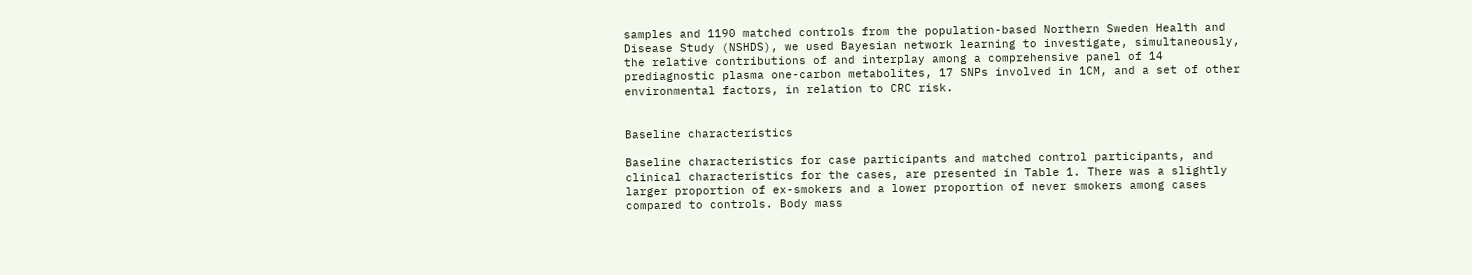samples and 1190 matched controls from the population-based Northern Sweden Health and Disease Study (NSHDS), we used Bayesian network learning to investigate, simultaneously, the relative contributions of and interplay among a comprehensive panel of 14 prediagnostic plasma one-carbon metabolites, 17 SNPs involved in 1CM, and a set of other environmental factors, in relation to CRC risk.


Baseline characteristics

Baseline characteristics for case participants and matched control participants, and clinical characteristics for the cases, are presented in Table 1. There was a slightly larger proportion of ex-smokers and a lower proportion of never smokers among cases compared to controls. Body mass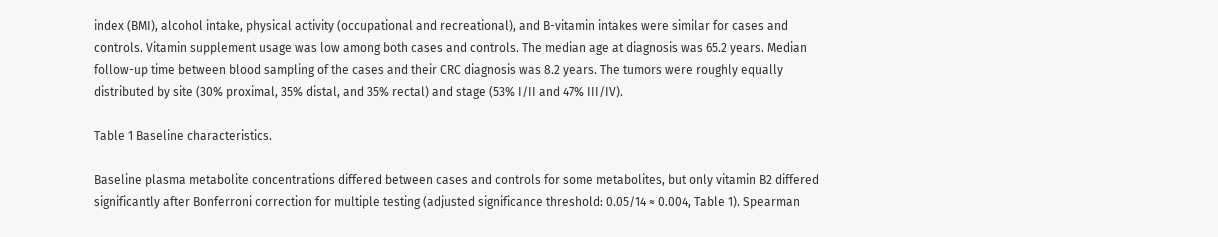index (BMI), alcohol intake, physical activity (occupational and recreational), and B-vitamin intakes were similar for cases and controls. Vitamin supplement usage was low among both cases and controls. The median age at diagnosis was 65.2 years. Median follow-up time between blood sampling of the cases and their CRC diagnosis was 8.2 years. The tumors were roughly equally distributed by site (30% proximal, 35% distal, and 35% rectal) and stage (53% I/II and 47% III/IV).

Table 1 Baseline characteristics.

Baseline plasma metabolite concentrations differed between cases and controls for some metabolites, but only vitamin B2 differed significantly after Bonferroni correction for multiple testing (adjusted significance threshold: 0.05/14 ≈ 0.004, Table 1). Spearman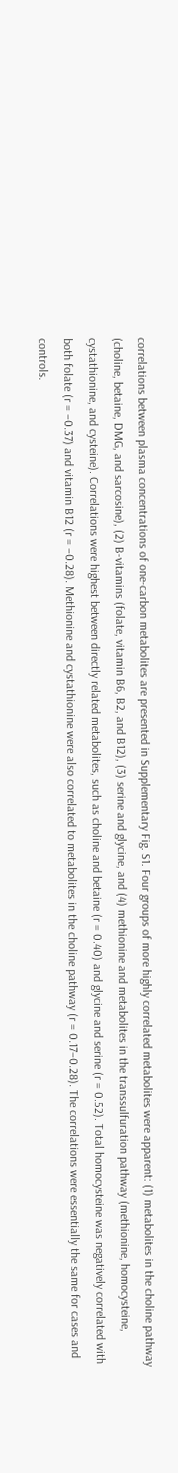correlations between plasma concentrations of one-carbon metabolites are presented in Supplementary Fig. S1. Four groups of more highly correlated metabolites were apparent: (1) metabolites in the choline pathway (choline, betaine, DMG, and sarcosine), (2) B-vitamins (folate, vitamin B6, B2, and B12), (3) serine and glycine, and (4) methionine and metabolites in the transsulfuration pathway (methionine, homocysteine, cystathionine, and cysteine). Correlations were highest between directly related metabolites, such as choline and betaine (r = 0.40) and glycine and serine (r = 0.52). Total homocysteine was negatively correlated with both folate (r = −0.37) and vitamin B12 (r = −0.28). Methionine and cystathionine were also correlated to metabolites in the choline pathway (r = 0.17–0.28). The correlations were essentially the same for cases and controls.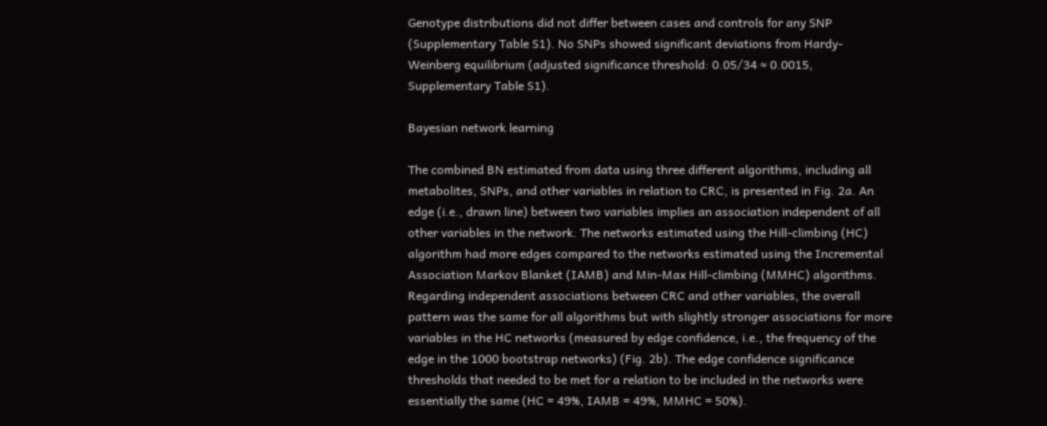Genotype distributions did not differ between cases and controls for any SNP (Supplementary Table S1). No SNPs showed significant deviations from Hardy-Weinberg equilibrium (adjusted significance threshold: 0.05/34 ≈ 0.0015, Supplementary Table S1).

Bayesian network learning

The combined BN estimated from data using three different algorithms, including all metabolites, SNPs, and other variables in relation to CRC, is presented in Fig. 2a. An edge (i.e., drawn line) between two variables implies an association independent of all other variables in the network. The networks estimated using the Hill-climbing (HC) algorithm had more edges compared to the networks estimated using the Incremental Association Markov Blanket (IAMB) and Min-Max Hill-climbing (MMHC) algorithms. Regarding independent associations between CRC and other variables, the overall pattern was the same for all algorithms but with slightly stronger associations for more variables in the HC networks (measured by edge confidence, i.e., the frequency of the edge in the 1000 bootstrap networks) (Fig. 2b). The edge confidence significance thresholds that needed to be met for a relation to be included in the networks were essentially the same (HC = 49%, IAMB = 49%, MMHC = 50%).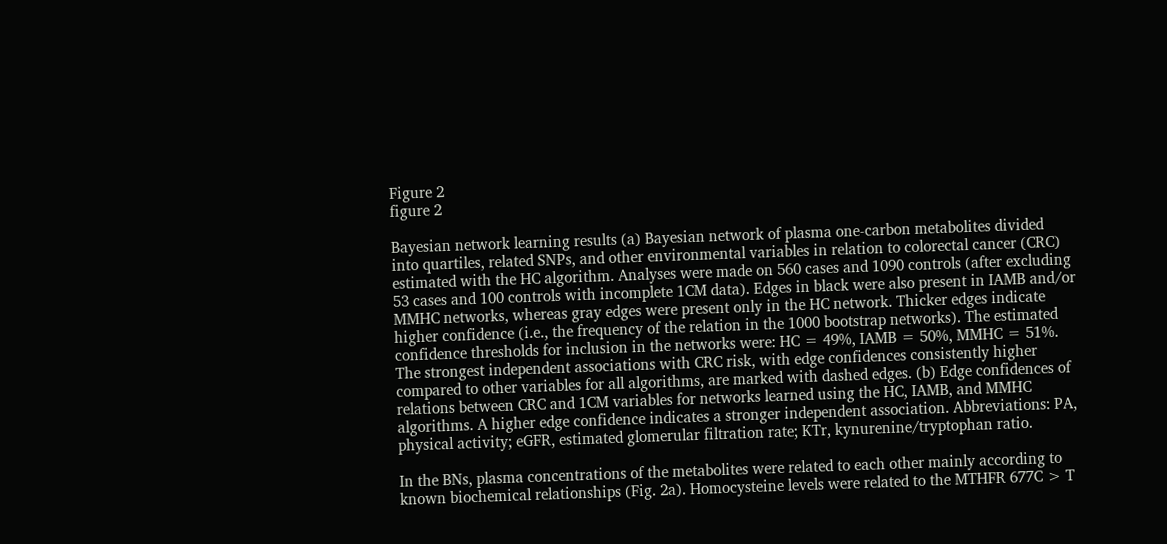Figure 2
figure 2

Bayesian network learning results (a) Bayesian network of plasma one-carbon metabolites divided into quartiles, related SNPs, and other environmental variables in relation to colorectal cancer (CRC) estimated with the HC algorithm. Analyses were made on 560 cases and 1090 controls (after excluding 53 cases and 100 controls with incomplete 1CM data). Edges in black were also present in IAMB and/or MMHC networks, whereas gray edges were present only in the HC network. Thicker edges indicate higher confidence (i.e., the frequency of the relation in the 1000 bootstrap networks). The estimated confidence thresholds for inclusion in the networks were: HC = 49%, IAMB = 50%, MMHC = 51%. The strongest independent associations with CRC risk, with edge confidences consistently higher compared to other variables for all algorithms, are marked with dashed edges. (b) Edge confidences of relations between CRC and 1CM variables for networks learned using the HC, IAMB, and MMHC algorithms. A higher edge confidence indicates a stronger independent association. Abbreviations: PA, physical activity; eGFR, estimated glomerular filtration rate; KTr, kynurenine/tryptophan ratio.

In the BNs, plasma concentrations of the metabolites were related to each other mainly according to known biochemical relationships (Fig. 2a). Homocysteine levels were related to the MTHFR 677C > T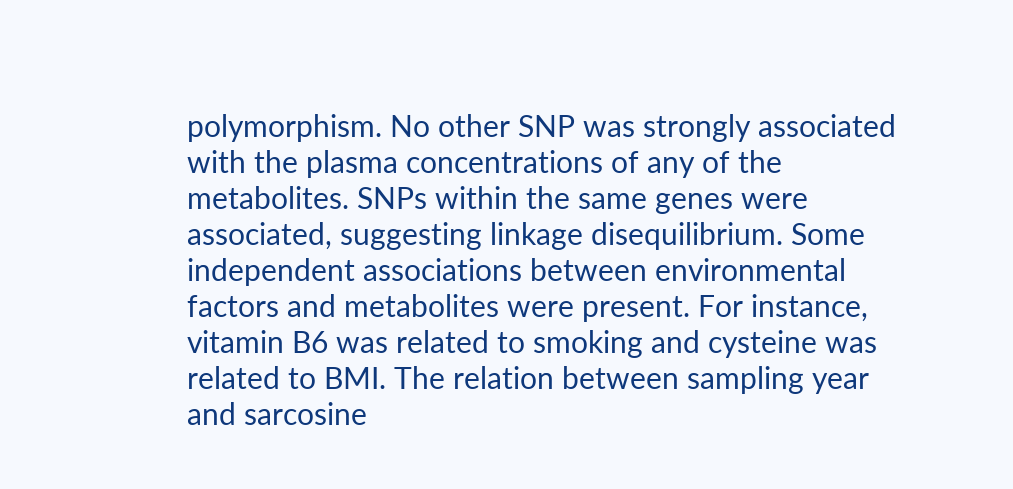polymorphism. No other SNP was strongly associated with the plasma concentrations of any of the metabolites. SNPs within the same genes were associated, suggesting linkage disequilibrium. Some independent associations between environmental factors and metabolites were present. For instance, vitamin B6 was related to smoking and cysteine was related to BMI. The relation between sampling year and sarcosine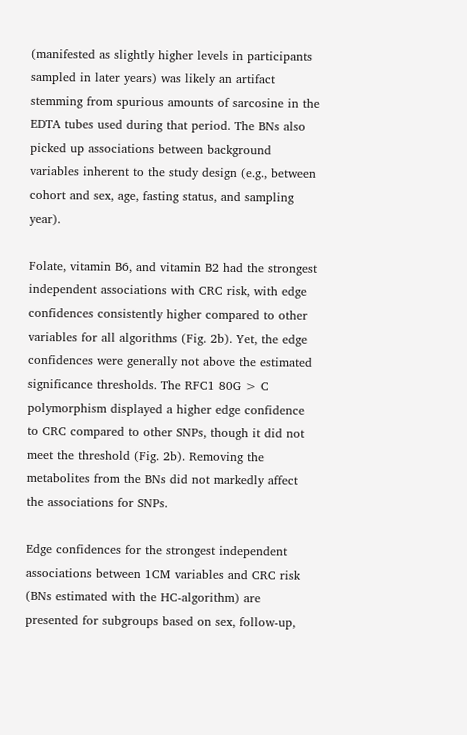(manifested as slightly higher levels in participants sampled in later years) was likely an artifact stemming from spurious amounts of sarcosine in the EDTA tubes used during that period. The BNs also picked up associations between background variables inherent to the study design (e.g., between cohort and sex, age, fasting status, and sampling year).

Folate, vitamin B6, and vitamin B2 had the strongest independent associations with CRC risk, with edge confidences consistently higher compared to other variables for all algorithms (Fig. 2b). Yet, the edge confidences were generally not above the estimated significance thresholds. The RFC1 80G > C polymorphism displayed a higher edge confidence to CRC compared to other SNPs, though it did not meet the threshold (Fig. 2b). Removing the metabolites from the BNs did not markedly affect the associations for SNPs.

Edge confidences for the strongest independent associations between 1CM variables and CRC risk (BNs estimated with the HC-algorithm) are presented for subgroups based on sex, follow-up,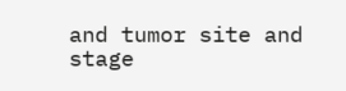and tumor site and stage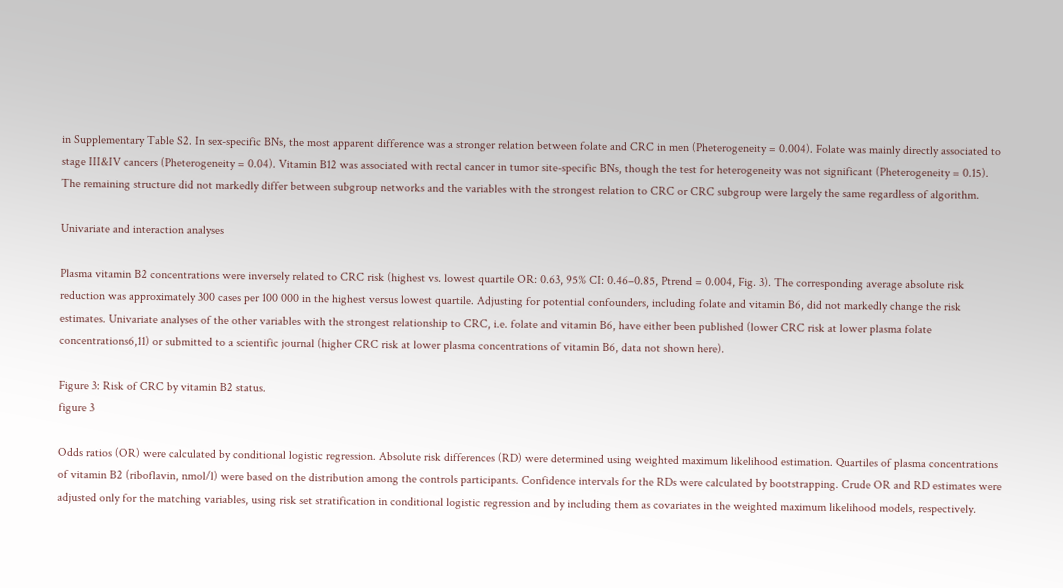in Supplementary Table S2. In sex-specific BNs, the most apparent difference was a stronger relation between folate and CRC in men (Pheterogeneity = 0.004). Folate was mainly directly associated to stage III&IV cancers (Pheterogeneity = 0.04). Vitamin B12 was associated with rectal cancer in tumor site-specific BNs, though the test for heterogeneity was not significant (Pheterogeneity = 0.15). The remaining structure did not markedly differ between subgroup networks and the variables with the strongest relation to CRC or CRC subgroup were largely the same regardless of algorithm.

Univariate and interaction analyses

Plasma vitamin B2 concentrations were inversely related to CRC risk (highest vs. lowest quartile OR: 0.63, 95% CI: 0.46–0.85, Ptrend = 0.004, Fig. 3). The corresponding average absolute risk reduction was approximately 300 cases per 100 000 in the highest versus lowest quartile. Adjusting for potential confounders, including folate and vitamin B6, did not markedly change the risk estimates. Univariate analyses of the other variables with the strongest relationship to CRC, i.e. folate and vitamin B6, have either been published (lower CRC risk at lower plasma folate concentrations6,11) or submitted to a scientific journal (higher CRC risk at lower plasma concentrations of vitamin B6, data not shown here).

Figure 3: Risk of CRC by vitamin B2 status.
figure 3

Odds ratios (OR) were calculated by conditional logistic regression. Absolute risk differences (RD) were determined using weighted maximum likelihood estimation. Quartiles of plasma concentrations of vitamin B2 (riboflavin, nmol/l) were based on the distribution among the controls participants. Confidence intervals for the RDs were calculated by bootstrapping. Crude OR and RD estimates were adjusted only for the matching variables, using risk set stratification in conditional logistic regression and by including them as covariates in the weighted maximum likelihood models, respectively.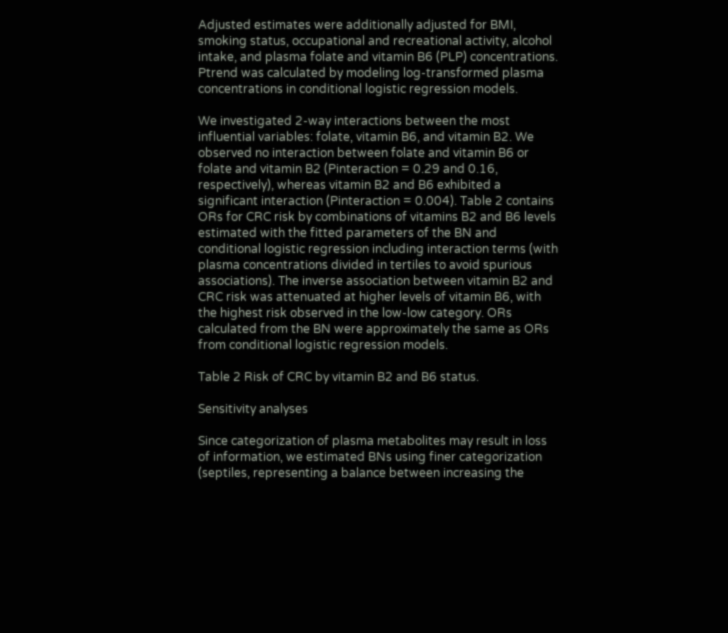Adjusted estimates were additionally adjusted for BMI, smoking status, occupational and recreational activity, alcohol intake, and plasma folate and vitamin B6 (PLP) concentrations. Ptrend was calculated by modeling log-transformed plasma concentrations in conditional logistic regression models.

We investigated 2-way interactions between the most influential variables: folate, vitamin B6, and vitamin B2. We observed no interaction between folate and vitamin B6 or folate and vitamin B2 (Pinteraction = 0.29 and 0.16, respectively), whereas vitamin B2 and B6 exhibited a significant interaction (Pinteraction = 0.004). Table 2 contains ORs for CRC risk by combinations of vitamins B2 and B6 levels estimated with the fitted parameters of the BN and conditional logistic regression including interaction terms (with plasma concentrations divided in tertiles to avoid spurious associations). The inverse association between vitamin B2 and CRC risk was attenuated at higher levels of vitamin B6, with the highest risk observed in the low-low category. ORs calculated from the BN were approximately the same as ORs from conditional logistic regression models.

Table 2 Risk of CRC by vitamin B2 and B6 status.

Sensitivity analyses

Since categorization of plasma metabolites may result in loss of information, we estimated BNs using finer categorization (septiles, representing a balance between increasing the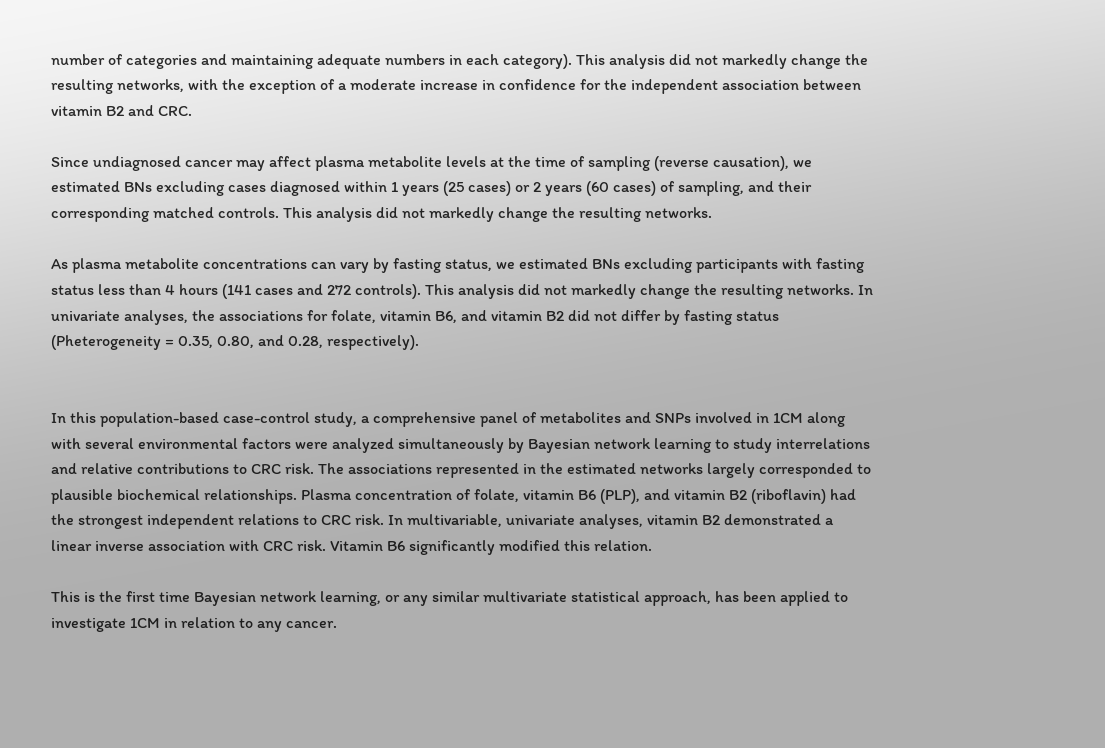number of categories and maintaining adequate numbers in each category). This analysis did not markedly change the resulting networks, with the exception of a moderate increase in confidence for the independent association between vitamin B2 and CRC.

Since undiagnosed cancer may affect plasma metabolite levels at the time of sampling (reverse causation), we estimated BNs excluding cases diagnosed within 1 years (25 cases) or 2 years (60 cases) of sampling, and their corresponding matched controls. This analysis did not markedly change the resulting networks.

As plasma metabolite concentrations can vary by fasting status, we estimated BNs excluding participants with fasting status less than 4 hours (141 cases and 272 controls). This analysis did not markedly change the resulting networks. In univariate analyses, the associations for folate, vitamin B6, and vitamin B2 did not differ by fasting status (Pheterogeneity = 0.35, 0.80, and 0.28, respectively).


In this population-based case-control study, a comprehensive panel of metabolites and SNPs involved in 1CM along with several environmental factors were analyzed simultaneously by Bayesian network learning to study interrelations and relative contributions to CRC risk. The associations represented in the estimated networks largely corresponded to plausible biochemical relationships. Plasma concentration of folate, vitamin B6 (PLP), and vitamin B2 (riboflavin) had the strongest independent relations to CRC risk. In multivariable, univariate analyses, vitamin B2 demonstrated a linear inverse association with CRC risk. Vitamin B6 significantly modified this relation.

This is the first time Bayesian network learning, or any similar multivariate statistical approach, has been applied to investigate 1CM in relation to any cancer.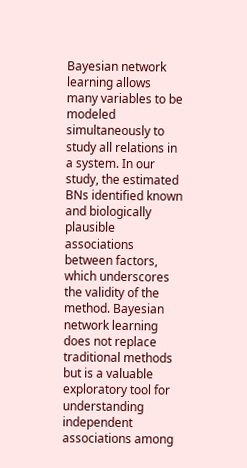Bayesian network learning allows many variables to be modeled simultaneously to study all relations in a system. In our study, the estimated BNs identified known and biologically plausible associations between factors, which underscores the validity of the method. Bayesian network learning does not replace traditional methods but is a valuable exploratory tool for understanding independent associations among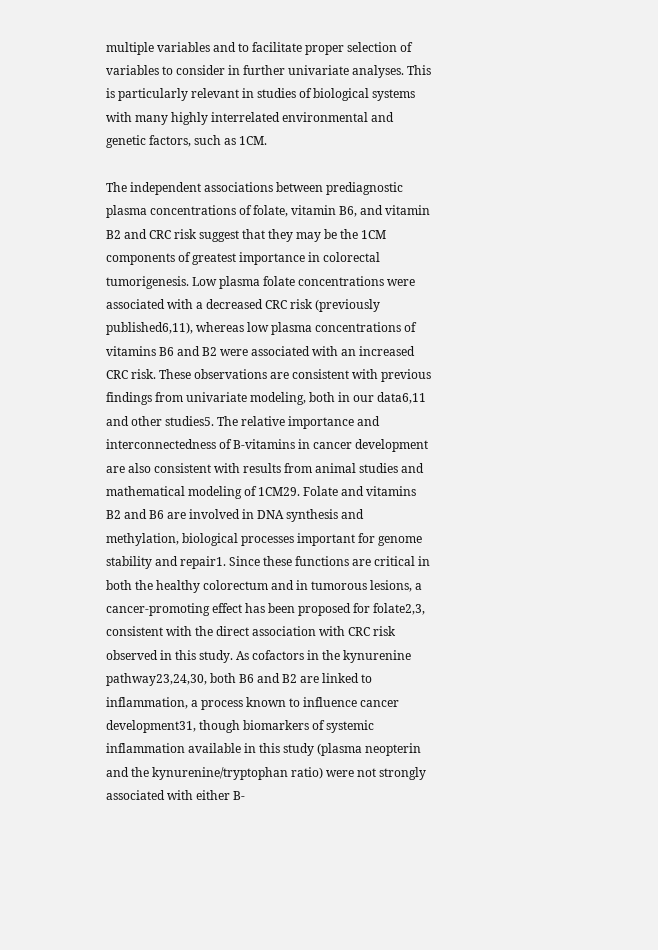multiple variables and to facilitate proper selection of variables to consider in further univariate analyses. This is particularly relevant in studies of biological systems with many highly interrelated environmental and genetic factors, such as 1CM.

The independent associations between prediagnostic plasma concentrations of folate, vitamin B6, and vitamin B2 and CRC risk suggest that they may be the 1CM components of greatest importance in colorectal tumorigenesis. Low plasma folate concentrations were associated with a decreased CRC risk (previously published6,11), whereas low plasma concentrations of vitamins B6 and B2 were associated with an increased CRC risk. These observations are consistent with previous findings from univariate modeling, both in our data6,11 and other studies5. The relative importance and interconnectedness of B-vitamins in cancer development are also consistent with results from animal studies and mathematical modeling of 1CM29. Folate and vitamins B2 and B6 are involved in DNA synthesis and methylation, biological processes important for genome stability and repair1. Since these functions are critical in both the healthy colorectum and in tumorous lesions, a cancer-promoting effect has been proposed for folate2,3, consistent with the direct association with CRC risk observed in this study. As cofactors in the kynurenine pathway23,24,30, both B6 and B2 are linked to inflammation, a process known to influence cancer development31, though biomarkers of systemic inflammation available in this study (plasma neopterin and the kynurenine/tryptophan ratio) were not strongly associated with either B-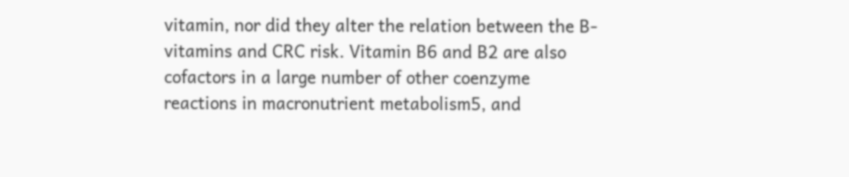vitamin, nor did they alter the relation between the B-vitamins and CRC risk. Vitamin B6 and B2 are also cofactors in a large number of other coenzyme reactions in macronutrient metabolism5, and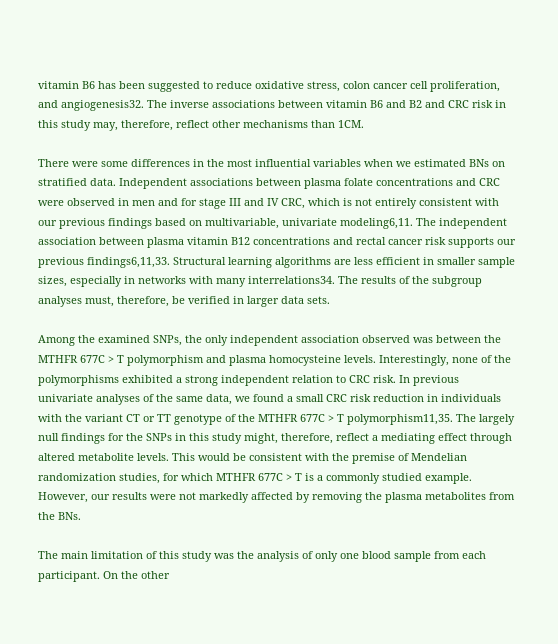vitamin B6 has been suggested to reduce oxidative stress, colon cancer cell proliferation, and angiogenesis32. The inverse associations between vitamin B6 and B2 and CRC risk in this study may, therefore, reflect other mechanisms than 1CM.

There were some differences in the most influential variables when we estimated BNs on stratified data. Independent associations between plasma folate concentrations and CRC were observed in men and for stage III and IV CRC, which is not entirely consistent with our previous findings based on multivariable, univariate modeling6,11. The independent association between plasma vitamin B12 concentrations and rectal cancer risk supports our previous findings6,11,33. Structural learning algorithms are less efficient in smaller sample sizes, especially in networks with many interrelations34. The results of the subgroup analyses must, therefore, be verified in larger data sets.

Among the examined SNPs, the only independent association observed was between the MTHFR 677C > T polymorphism and plasma homocysteine levels. Interestingly, none of the polymorphisms exhibited a strong independent relation to CRC risk. In previous univariate analyses of the same data, we found a small CRC risk reduction in individuals with the variant CT or TT genotype of the MTHFR 677C > T polymorphism11,35. The largely null findings for the SNPs in this study might, therefore, reflect a mediating effect through altered metabolite levels. This would be consistent with the premise of Mendelian randomization studies, for which MTHFR 677C > T is a commonly studied example. However, our results were not markedly affected by removing the plasma metabolites from the BNs.

The main limitation of this study was the analysis of only one blood sample from each participant. On the other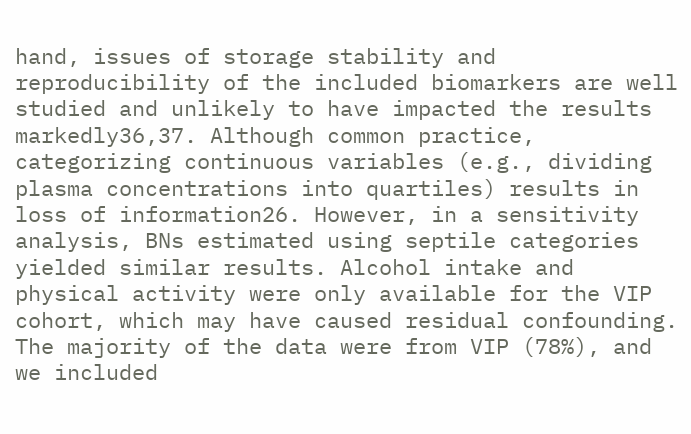hand, issues of storage stability and reproducibility of the included biomarkers are well studied and unlikely to have impacted the results markedly36,37. Although common practice, categorizing continuous variables (e.g., dividing plasma concentrations into quartiles) results in loss of information26. However, in a sensitivity analysis, BNs estimated using septile categories yielded similar results. Alcohol intake and physical activity were only available for the VIP cohort, which may have caused residual confounding. The majority of the data were from VIP (78%), and we included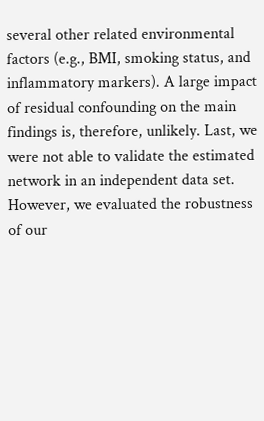several other related environmental factors (e.g., BMI, smoking status, and inflammatory markers). A large impact of residual confounding on the main findings is, therefore, unlikely. Last, we were not able to validate the estimated network in an independent data set. However, we evaluated the robustness of our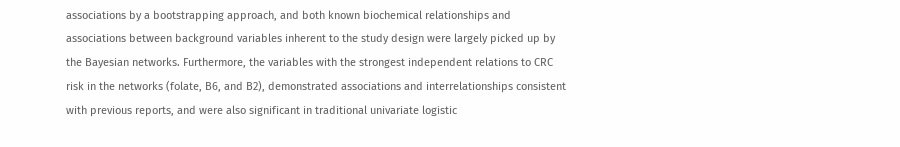associations by a bootstrapping approach, and both known biochemical relationships and associations between background variables inherent to the study design were largely picked up by the Bayesian networks. Furthermore, the variables with the strongest independent relations to CRC risk in the networks (folate, B6, and B2), demonstrated associations and interrelationships consistent with previous reports, and were also significant in traditional univariate logistic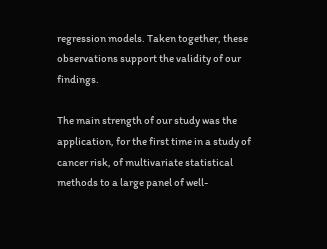regression models. Taken together, these observations support the validity of our findings.

The main strength of our study was the application, for the first time in a study of cancer risk, of multivariate statistical methods to a large panel of well-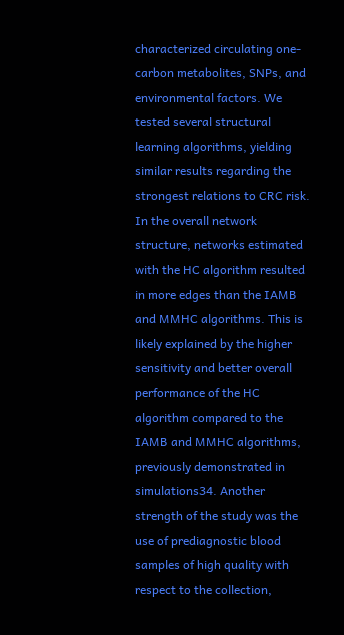characterized circulating one-carbon metabolites, SNPs, and environmental factors. We tested several structural learning algorithms, yielding similar results regarding the strongest relations to CRC risk. In the overall network structure, networks estimated with the HC algorithm resulted in more edges than the IAMB and MMHC algorithms. This is likely explained by the higher sensitivity and better overall performance of the HC algorithm compared to the IAMB and MMHC algorithms, previously demonstrated in simulations34. Another strength of the study was the use of prediagnostic blood samples of high quality with respect to the collection,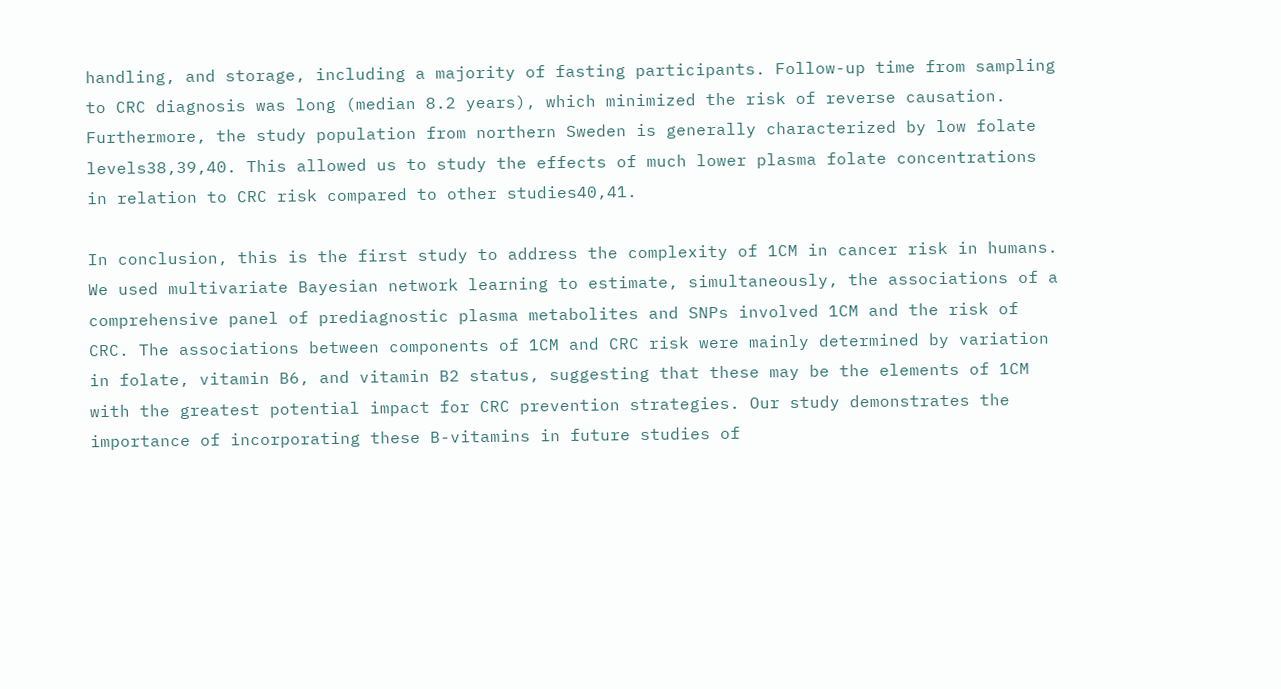handling, and storage, including a majority of fasting participants. Follow-up time from sampling to CRC diagnosis was long (median 8.2 years), which minimized the risk of reverse causation. Furthermore, the study population from northern Sweden is generally characterized by low folate levels38,39,40. This allowed us to study the effects of much lower plasma folate concentrations in relation to CRC risk compared to other studies40,41.

In conclusion, this is the first study to address the complexity of 1CM in cancer risk in humans. We used multivariate Bayesian network learning to estimate, simultaneously, the associations of a comprehensive panel of prediagnostic plasma metabolites and SNPs involved 1CM and the risk of CRC. The associations between components of 1CM and CRC risk were mainly determined by variation in folate, vitamin B6, and vitamin B2 status, suggesting that these may be the elements of 1CM with the greatest potential impact for CRC prevention strategies. Our study demonstrates the importance of incorporating these B-vitamins in future studies of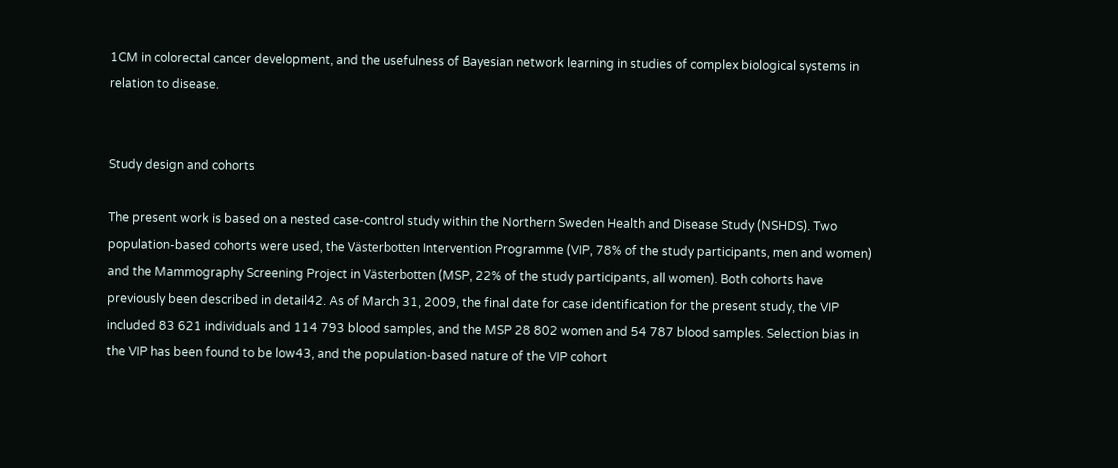1CM in colorectal cancer development, and the usefulness of Bayesian network learning in studies of complex biological systems in relation to disease.


Study design and cohorts

The present work is based on a nested case-control study within the Northern Sweden Health and Disease Study (NSHDS). Two population-based cohorts were used, the Västerbotten Intervention Programme (VIP, 78% of the study participants, men and women) and the Mammography Screening Project in Västerbotten (MSP, 22% of the study participants, all women). Both cohorts have previously been described in detail42. As of March 31, 2009, the final date for case identification for the present study, the VIP included 83 621 individuals and 114 793 blood samples, and the MSP 28 802 women and 54 787 blood samples. Selection bias in the VIP has been found to be low43, and the population-based nature of the VIP cohort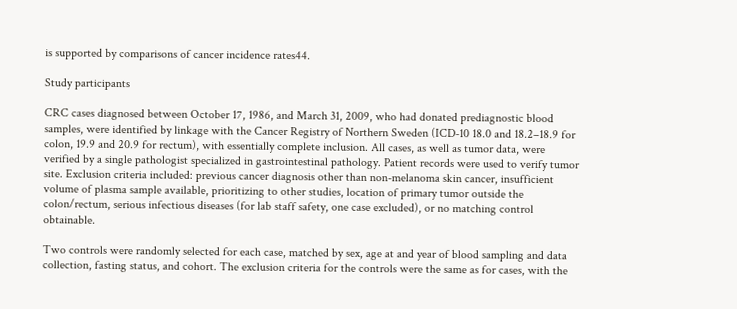is supported by comparisons of cancer incidence rates44.

Study participants

CRC cases diagnosed between October 17, 1986, and March 31, 2009, who had donated prediagnostic blood samples, were identified by linkage with the Cancer Registry of Northern Sweden (ICD-10 18.0 and 18.2–18.9 for colon, 19.9 and 20.9 for rectum), with essentially complete inclusion. All cases, as well as tumor data, were verified by a single pathologist specialized in gastrointestinal pathology. Patient records were used to verify tumor site. Exclusion criteria included: previous cancer diagnosis other than non-melanoma skin cancer, insufficient volume of plasma sample available, prioritizing to other studies, location of primary tumor outside the colon/rectum, serious infectious diseases (for lab staff safety, one case excluded), or no matching control obtainable.

Two controls were randomly selected for each case, matched by sex, age at and year of blood sampling and data collection, fasting status, and cohort. The exclusion criteria for the controls were the same as for cases, with the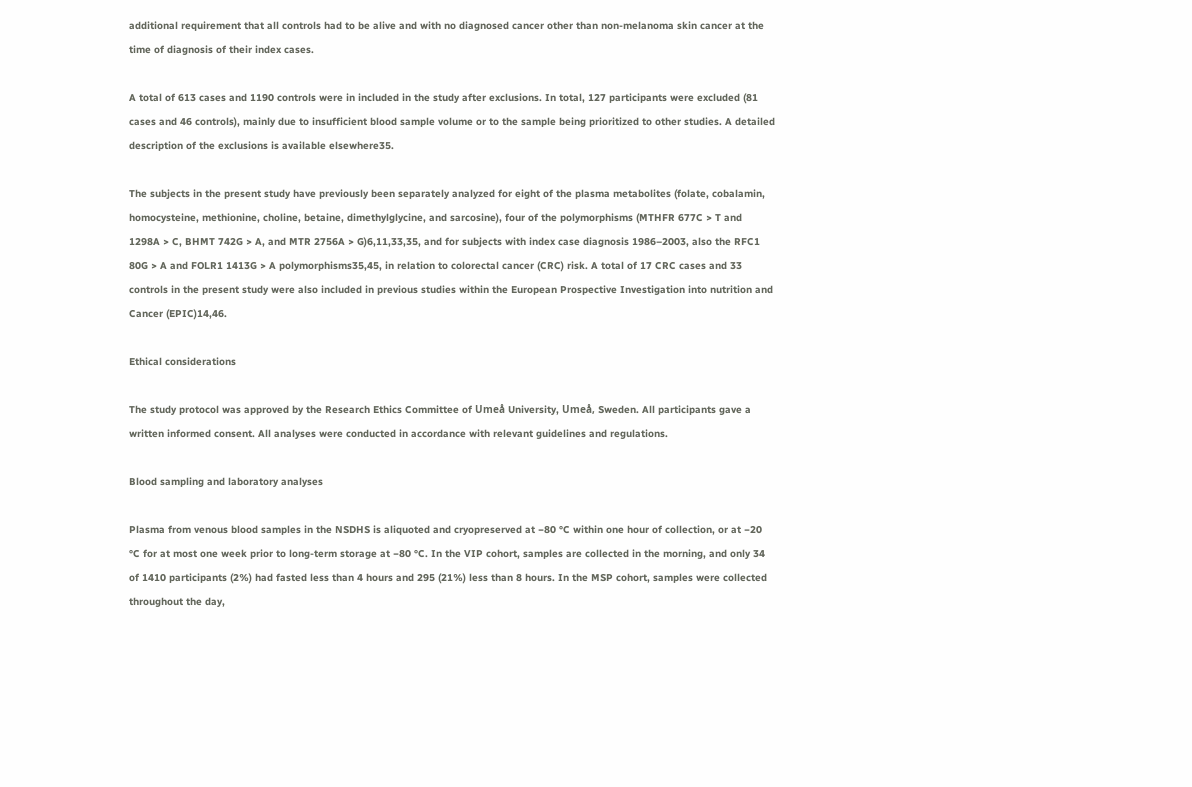additional requirement that all controls had to be alive and with no diagnosed cancer other than non-melanoma skin cancer at the time of diagnosis of their index cases.

A total of 613 cases and 1190 controls were in included in the study after exclusions. In total, 127 participants were excluded (81 cases and 46 controls), mainly due to insufficient blood sample volume or to the sample being prioritized to other studies. A detailed description of the exclusions is available elsewhere35.

The subjects in the present study have previously been separately analyzed for eight of the plasma metabolites (folate, cobalamin, homocysteine, methionine, choline, betaine, dimethylglycine, and sarcosine), four of the polymorphisms (MTHFR 677C > T and 1298A > C, BHMT 742G > A, and MTR 2756A > G)6,11,33,35, and for subjects with index case diagnosis 1986–2003, also the RFC1 80G > A and FOLR1 1413G > A polymorphisms35,45, in relation to colorectal cancer (CRC) risk. A total of 17 CRC cases and 33 controls in the present study were also included in previous studies within the European Prospective Investigation into nutrition and Cancer (EPIC)14,46.

Ethical considerations

The study protocol was approved by the Research Ethics Committee of Umeå University, Umeå, Sweden. All participants gave a written informed consent. All analyses were conducted in accordance with relevant guidelines and regulations.

Blood sampling and laboratory analyses

Plasma from venous blood samples in the NSDHS is aliquoted and cryopreserved at −80 °C within one hour of collection, or at −20 °C for at most one week prior to long-term storage at −80 °C. In the VIP cohort, samples are collected in the morning, and only 34 of 1410 participants (2%) had fasted less than 4 hours and 295 (21%) less than 8 hours. In the MSP cohort, samples were collected throughout the day,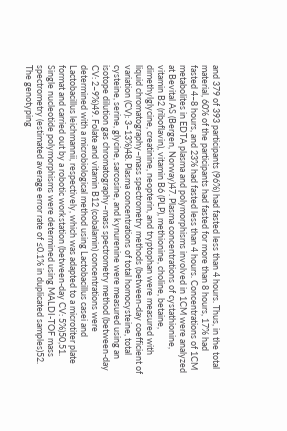and 379 of 393 participants (96%) had fasted less than 4 hours. Thus, in the total material, 60% of the participants had fasted for more than 8 hours, 17% had fasted 4–8 hours, and 23% had fasted less than 4 hours. Concentrations of 1CM metabolites in EDTA plasma and polymorphisms involved in 1CM were analyzed at Bevital AS (Bergen, Norway)47. Plasma concentrations of cystathionine, vitamin B2 (riboflavin), vitamin B6 (PLP), methionine, choline, betaine, dimethylglycine, creatinine, neopterin, and tryptophan were measured with liquid chromatography–mass spectrometry methods (between-day coefficient of variation (CV): 3–13%)48. Plasma concentrations of total homocysteine, total cysteine, serine, glycine, sarcosine, and kynurenine were measured using an isotope dilution gas chromatography–mass spectrometry method (between-day CV: 2–9%)49. Folate and vitamin B12 (cobalamin) concentrations were determined with a microbiological method using Lactobacillus casei and Lactobacillus leichmannii, respectively, which was adapted to a microtiter plate format and carried out by a robotic workstation (between-day CV: 5%)50,51. Single nucleotide polymorphisms were determined using MALDI-TOF mass spectrometry (estimated average error rate of ≤0.1% in duplicated samples)52. The genotyping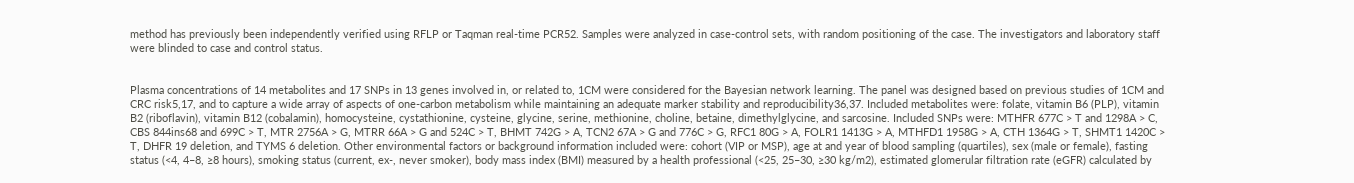method has previously been independently verified using RFLP or Taqman real-time PCR52. Samples were analyzed in case-control sets, with random positioning of the case. The investigators and laboratory staff were blinded to case and control status.


Plasma concentrations of 14 metabolites and 17 SNPs in 13 genes involved in, or related to, 1CM were considered for the Bayesian network learning. The panel was designed based on previous studies of 1CM and CRC risk5,17, and to capture a wide array of aspects of one-carbon metabolism while maintaining an adequate marker stability and reproducibility36,37. Included metabolites were: folate, vitamin B6 (PLP), vitamin B2 (riboflavin), vitamin B12 (cobalamin), homocysteine, cystathionine, cysteine, glycine, serine, methionine, choline, betaine, dimethylglycine, and sarcosine. Included SNPs were: MTHFR 677C > T and 1298A > C, CBS 844ins68 and 699C > T, MTR 2756A > G, MTRR 66A > G and 524C > T, BHMT 742G > A, TCN2 67A > G and 776C > G, RFC1 80G > A, FOLR1 1413G > A, MTHFD1 1958G > A, CTH 1364G > T, SHMT1 1420C > T, DHFR 19 deletion, and TYMS 6 deletion. Other environmental factors or background information included were: cohort (VIP or MSP), age at and year of blood sampling (quartiles), sex (male or female), fasting status (<4, 4–8, ≥8 hours), smoking status (current, ex-, never smoker), body mass index (BMI) measured by a health professional (<25, 25–30, ≥30 kg/m2), estimated glomerular filtration rate (eGFR) calculated by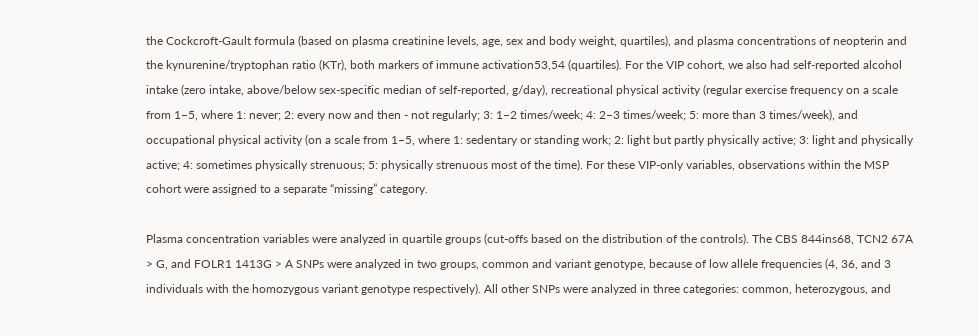the Cockcroft-Gault formula (based on plasma creatinine levels, age, sex and body weight, quartiles), and plasma concentrations of neopterin and the kynurenine/tryptophan ratio (KTr), both markers of immune activation53,54 (quartiles). For the VIP cohort, we also had self-reported alcohol intake (zero intake, above/below sex-specific median of self-reported, g/day), recreational physical activity (regular exercise frequency on a scale from 1–5, where 1: never; 2: every now and then - not regularly; 3: 1–2 times/week; 4: 2–3 times/week; 5: more than 3 times/week), and occupational physical activity (on a scale from 1–5, where 1: sedentary or standing work; 2: light but partly physically active; 3: light and physically active; 4: sometimes physically strenuous; 5: physically strenuous most of the time). For these VIP-only variables, observations within the MSP cohort were assigned to a separate “missing” category.

Plasma concentration variables were analyzed in quartile groups (cut-offs based on the distribution of the controls). The CBS 844ins68, TCN2 67A > G, and FOLR1 1413G > A SNPs were analyzed in two groups, common and variant genotype, because of low allele frequencies (4, 36, and 3 individuals with the homozygous variant genotype respectively). All other SNPs were analyzed in three categories: common, heterozygous, and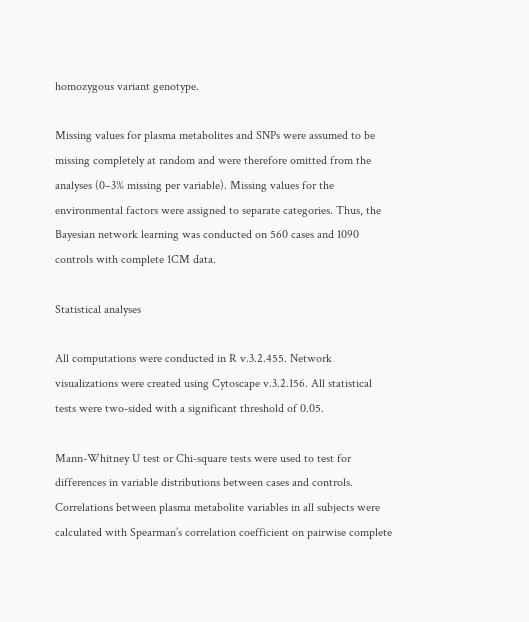homozygous variant genotype.

Missing values for plasma metabolites and SNPs were assumed to be missing completely at random and were therefore omitted from the analyses (0–3% missing per variable). Missing values for the environmental factors were assigned to separate categories. Thus, the Bayesian network learning was conducted on 560 cases and 1090 controls with complete 1CM data.

Statistical analyses

All computations were conducted in R v.3.2.455. Network visualizations were created using Cytoscape v.3.2.156. All statistical tests were two-sided with a significant threshold of 0.05.

Mann-Whitney U test or Chi-square tests were used to test for differences in variable distributions between cases and controls. Correlations between plasma metabolite variables in all subjects were calculated with Spearman’s correlation coefficient on pairwise complete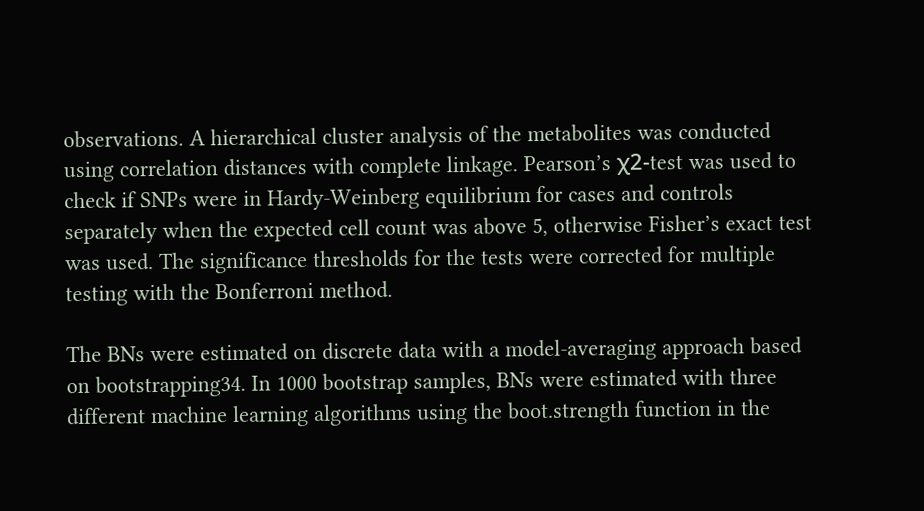observations. A hierarchical cluster analysis of the metabolites was conducted using correlation distances with complete linkage. Pearson’s χ2-test was used to check if SNPs were in Hardy-Weinberg equilibrium for cases and controls separately when the expected cell count was above 5, otherwise Fisher’s exact test was used. The significance thresholds for the tests were corrected for multiple testing with the Bonferroni method.

The BNs were estimated on discrete data with a model-averaging approach based on bootstrapping34. In 1000 bootstrap samples, BNs were estimated with three different machine learning algorithms using the boot.strength function in the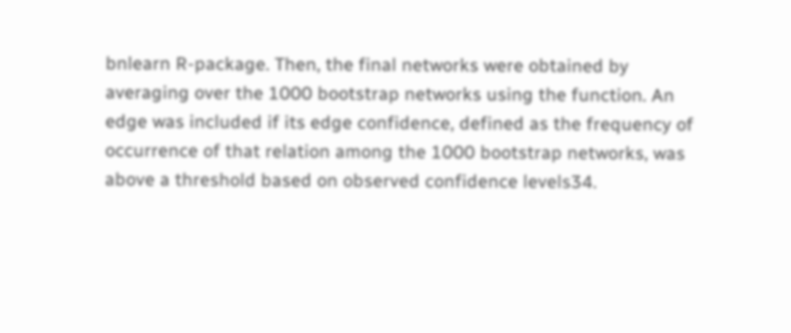bnlearn R-package. Then, the final networks were obtained by averaging over the 1000 bootstrap networks using the function. An edge was included if its edge confidence, defined as the frequency of occurrence of that relation among the 1000 bootstrap networks, was above a threshold based on observed confidence levels34.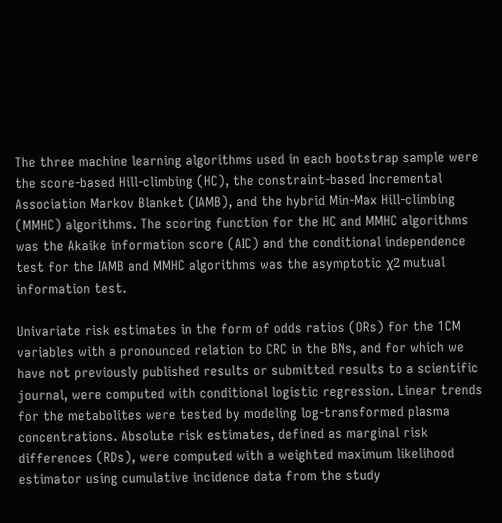The three machine learning algorithms used in each bootstrap sample were the score-based Hill-climbing (HC), the constraint-based Incremental Association Markov Blanket (IAMB), and the hybrid Min-Max Hill-climbing (MMHC) algorithms. The scoring function for the HC and MMHC algorithms was the Akaike information score (AIC) and the conditional independence test for the IAMB and MMHC algorithms was the asymptotic χ2 mutual information test.

Univariate risk estimates in the form of odds ratios (ORs) for the 1CM variables with a pronounced relation to CRC in the BNs, and for which we have not previously published results or submitted results to a scientific journal, were computed with conditional logistic regression. Linear trends for the metabolites were tested by modeling log-transformed plasma concentrations. Absolute risk estimates, defined as marginal risk differences (RDs), were computed with a weighted maximum likelihood estimator using cumulative incidence data from the study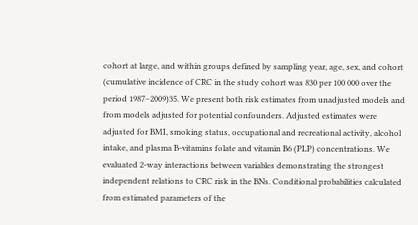cohort at large, and within groups defined by sampling year, age, sex, and cohort (cumulative incidence of CRC in the study cohort was 830 per 100 000 over the period 1987–2009)35. We present both risk estimates from unadjusted models and from models adjusted for potential confounders. Adjusted estimates were adjusted for BMI, smoking status, occupational and recreational activity, alcohol intake, and plasma B-vitamins folate and vitamin B6 (PLP) concentrations. We evaluated 2-way interactions between variables demonstrating the strongest independent relations to CRC risk in the BNs. Conditional probabilities calculated from estimated parameters of the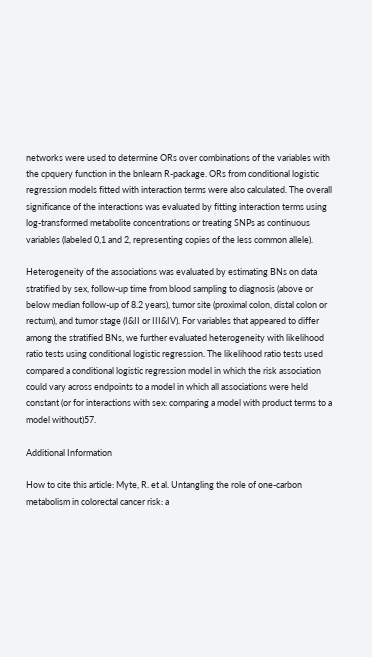networks were used to determine ORs over combinations of the variables with the cpquery function in the bnlearn R-package. ORs from conditional logistic regression models fitted with interaction terms were also calculated. The overall significance of the interactions was evaluated by fitting interaction terms using log-transformed metabolite concentrations or treating SNPs as continuous variables (labeled 0,1 and 2, representing copies of the less common allele).

Heterogeneity of the associations was evaluated by estimating BNs on data stratified by sex, follow-up time from blood sampling to diagnosis (above or below median follow-up of 8.2 years), tumor site (proximal colon, distal colon or rectum), and tumor stage (I&II or III&IV). For variables that appeared to differ among the stratified BNs, we further evaluated heterogeneity with likelihood ratio tests using conditional logistic regression. The likelihood ratio tests used compared a conditional logistic regression model in which the risk association could vary across endpoints to a model in which all associations were held constant (or for interactions with sex: comparing a model with product terms to a model without)57.

Additional Information

How to cite this article: Myte, R. et al. Untangling the role of one-carbon metabolism in colorectal cancer risk: a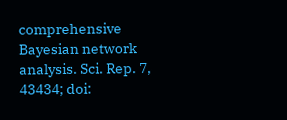comprehensive Bayesian network analysis. Sci. Rep. 7, 43434; doi: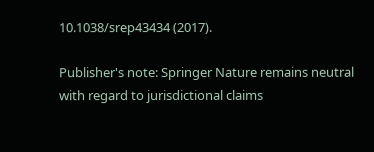10.1038/srep43434 (2017).

Publisher's note: Springer Nature remains neutral with regard to jurisdictional claims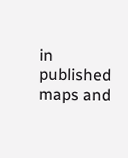in published maps and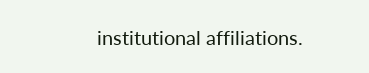institutional affiliations.